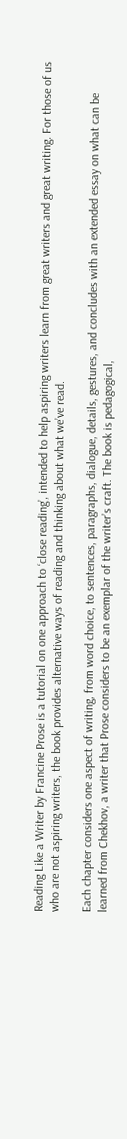Reading Like a Writer by Francine Prose is a tutorial on one approach to ‘close reading’, intended to help aspiring writers learn from great writers and great writing. For those of us who are not aspiring writers, the book provides alternative ways of reading and thinking about what we’ve read.

Each chapter considers one aspect of writing, from word choice, to sentences, paragraphs, dialogue, details, gestures, and concludes with an extended essay on what can be learned from Chekhov, a writer that Prose considers to be an exemplar of the writer’s craft. The book is pedagogical,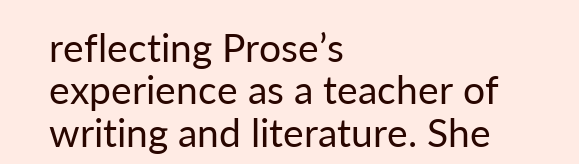reflecting Prose’s experience as a teacher of writing and literature. She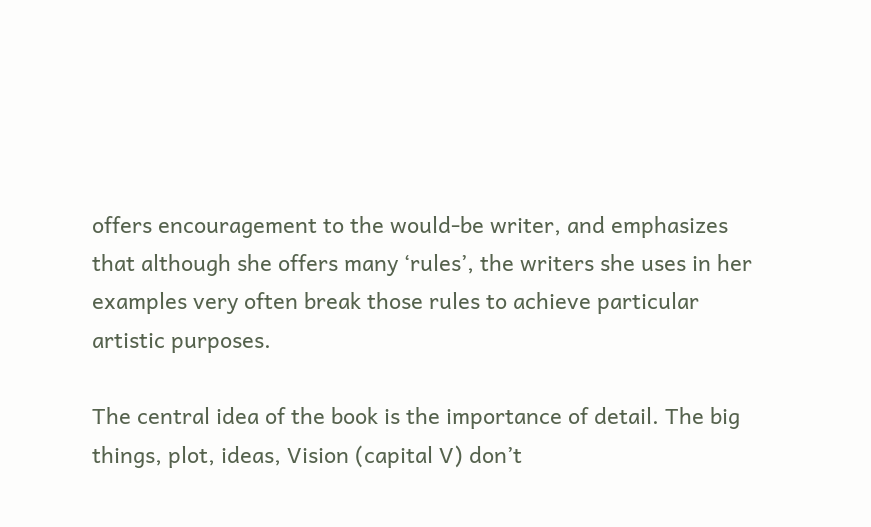offers encouragement to the would-be writer, and emphasizes that although she offers many ‘rules’, the writers she uses in her examples very often break those rules to achieve particular artistic purposes.

The central idea of the book is the importance of detail. The big things, plot, ideas, Vision (capital V) don’t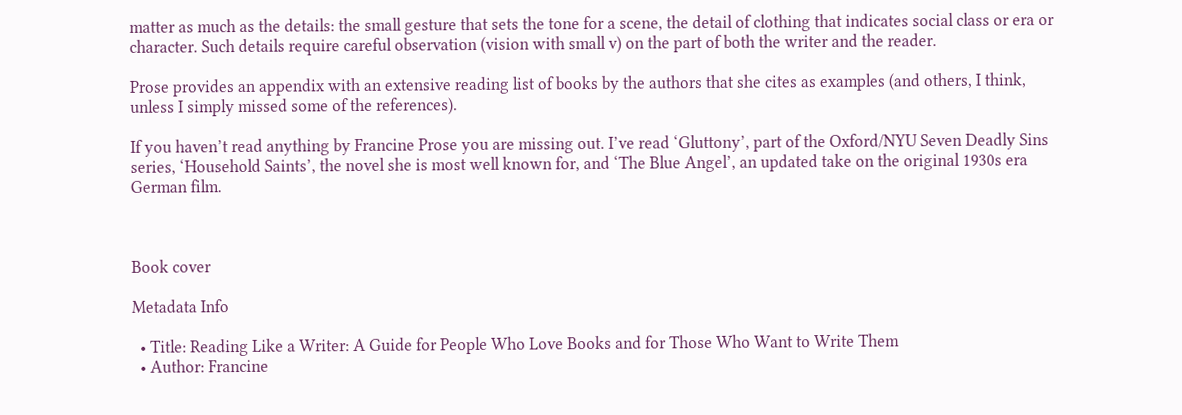matter as much as the details: the small gesture that sets the tone for a scene, the detail of clothing that indicates social class or era or character. Such details require careful observation (vision with small v) on the part of both the writer and the reader.

Prose provides an appendix with an extensive reading list of books by the authors that she cites as examples (and others, I think, unless I simply missed some of the references).

If you haven’t read anything by Francine Prose you are missing out. I’ve read ‘Gluttony’, part of the Oxford/NYU Seven Deadly Sins series, ‘Household Saints’, the novel she is most well known for, and ‘The Blue Angel’, an updated take on the original 1930s era German film.



Book cover

Metadata Info

  • Title: Reading Like a Writer: A Guide for People Who Love Books and for Those Who Want to Write Them
  • Author: Francine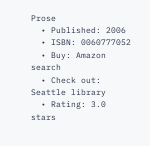Prose
  • Published: 2006
  • ISBN: 0060777052
  • Buy: Amazon search
  • Check out: Seattle library
  • Rating: 3.0 stars